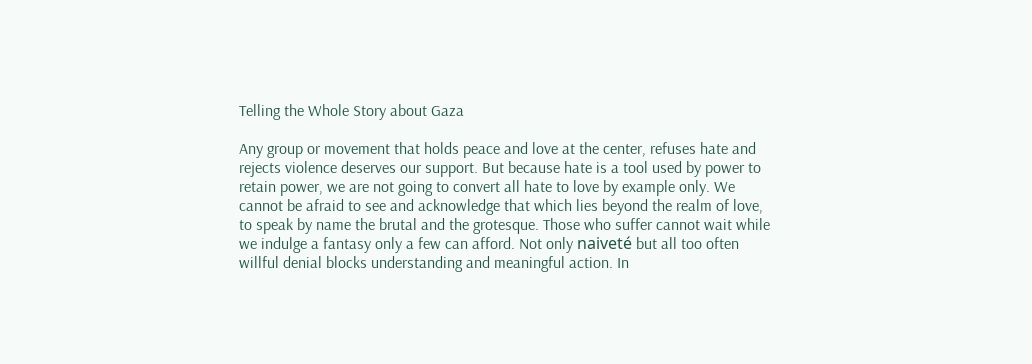Telling the Whole Story about Gaza

Any group or movement that holds peace and love at the center, refuses hate and rejects violence deserves our support. But because hate is a tool used by power to retain power, we are not going to convert all hate to love by example only. We cannot be afraid to see and acknowledge that which lies beyond the realm of love, to speak by name the brutal and the grotesque. Those who suffer cannot wait while we indulge a fantasy only a few can afford. Not only naiveté but all too often willful denial blocks understanding and meaningful action. In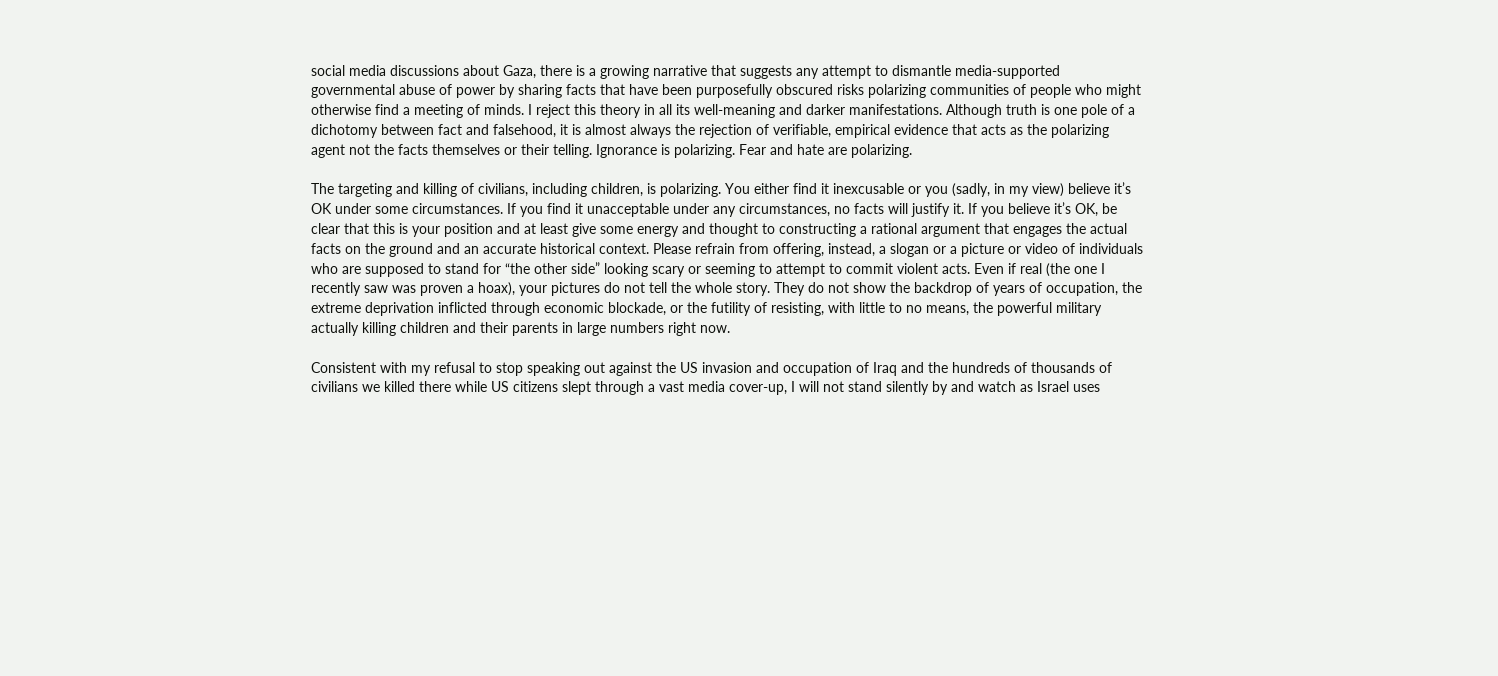social media discussions about Gaza, there is a growing narrative that suggests any attempt to dismantle media-supported governmental abuse of power by sharing facts that have been purposefully obscured risks polarizing communities of people who might otherwise find a meeting of minds. I reject this theory in all its well-meaning and darker manifestations. Although truth is one pole of a dichotomy between fact and falsehood, it is almost always the rejection of verifiable, empirical evidence that acts as the polarizing agent not the facts themselves or their telling. Ignorance is polarizing. Fear and hate are polarizing.

The targeting and killing of civilians, including children, is polarizing. You either find it inexcusable or you (sadly, in my view) believe it’s OK under some circumstances. If you find it unacceptable under any circumstances, no facts will justify it. If you believe it’s OK, be clear that this is your position and at least give some energy and thought to constructing a rational argument that engages the actual facts on the ground and an accurate historical context. Please refrain from offering, instead, a slogan or a picture or video of individuals who are supposed to stand for “the other side” looking scary or seeming to attempt to commit violent acts. Even if real (the one I recently saw was proven a hoax), your pictures do not tell the whole story. They do not show the backdrop of years of occupation, the extreme deprivation inflicted through economic blockade, or the futility of resisting, with little to no means, the powerful military actually killing children and their parents in large numbers right now.

Consistent with my refusal to stop speaking out against the US invasion and occupation of Iraq and the hundreds of thousands of civilians we killed there while US citizens slept through a vast media cover-up, I will not stand silently by and watch as Israel uses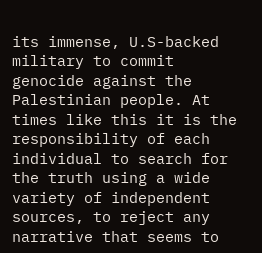its immense, U.S-backed military to commit genocide against the Palestinian people. At times like this it is the responsibility of each individual to search for the truth using a wide variety of independent sources, to reject any narrative that seems to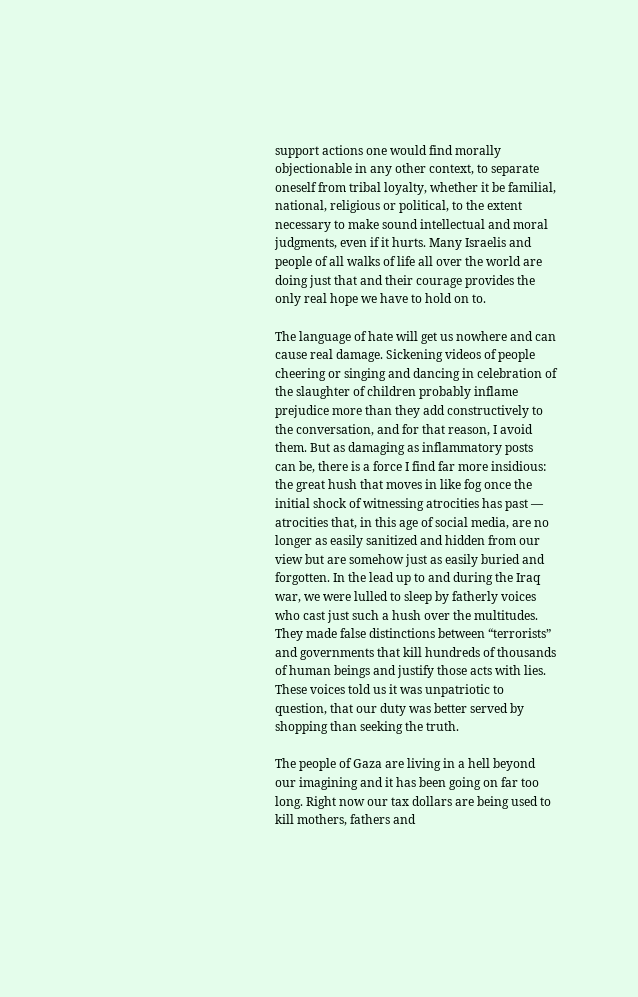support actions one would find morally objectionable in any other context, to separate oneself from tribal loyalty, whether it be familial, national, religious or political, to the extent necessary to make sound intellectual and moral judgments, even if it hurts. Many Israelis and people of all walks of life all over the world are doing just that and their courage provides the only real hope we have to hold on to.

The language of hate will get us nowhere and can cause real damage. Sickening videos of people cheering or singing and dancing in celebration of the slaughter of children probably inflame prejudice more than they add constructively to the conversation, and for that reason, I avoid them. But as damaging as inflammatory posts can be, there is a force I find far more insidious: the great hush that moves in like fog once the initial shock of witnessing atrocities has past — atrocities that, in this age of social media, are no longer as easily sanitized and hidden from our view but are somehow just as easily buried and forgotten. In the lead up to and during the Iraq war, we were lulled to sleep by fatherly voices who cast just such a hush over the multitudes. They made false distinctions between “terrorists” and governments that kill hundreds of thousands of human beings and justify those acts with lies. These voices told us it was unpatriotic to question, that our duty was better served by shopping than seeking the truth.

The people of Gaza are living in a hell beyond our imagining and it has been going on far too long. Right now our tax dollars are being used to kill mothers, fathers and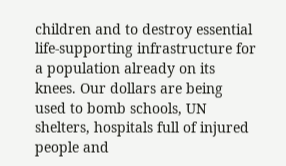children and to destroy essential life-supporting infrastructure for a population already on its knees. Our dollars are being used to bomb schools, UN shelters, hospitals full of injured people and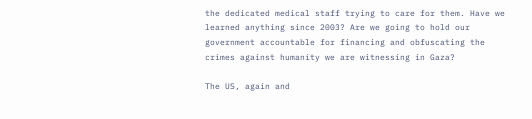the dedicated medical staff trying to care for them. Have we learned anything since 2003? Are we going to hold our government accountable for financing and obfuscating the crimes against humanity we are witnessing in Gaza?

The US, again and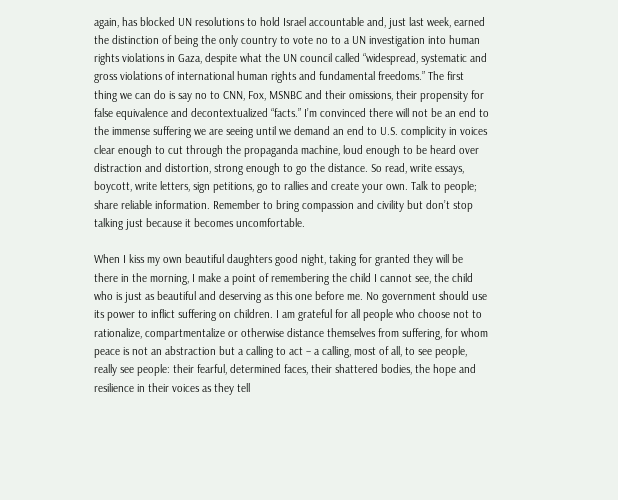again, has blocked UN resolutions to hold Israel accountable and, just last week, earned the distinction of being the only country to vote no to a UN investigation into human rights violations in Gaza, despite what the UN council called “widespread, systematic and gross violations of international human rights and fundamental freedoms.” The first thing we can do is say no to CNN, Fox, MSNBC and their omissions, their propensity for false equivalence and decontextualized “facts.” I’m convinced there will not be an end to the immense suffering we are seeing until we demand an end to U.S. complicity in voices clear enough to cut through the propaganda machine, loud enough to be heard over distraction and distortion, strong enough to go the distance. So read, write essays, boycott, write letters, sign petitions, go to rallies and create your own. Talk to people; share reliable information. Remember to bring compassion and civility but don’t stop talking just because it becomes uncomfortable.

When I kiss my own beautiful daughters good night, taking for granted they will be there in the morning, I make a point of remembering the child I cannot see, the child who is just as beautiful and deserving as this one before me. No government should use its power to inflict suffering on children. I am grateful for all people who choose not to rationalize, compartmentalize or otherwise distance themselves from suffering, for whom peace is not an abstraction but a calling to act – a calling, most of all, to see people, really see people: their fearful, determined faces, their shattered bodies, the hope and resilience in their voices as they tell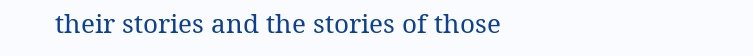their stories and the stories of those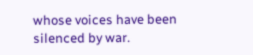whose voices have been silenced by war.